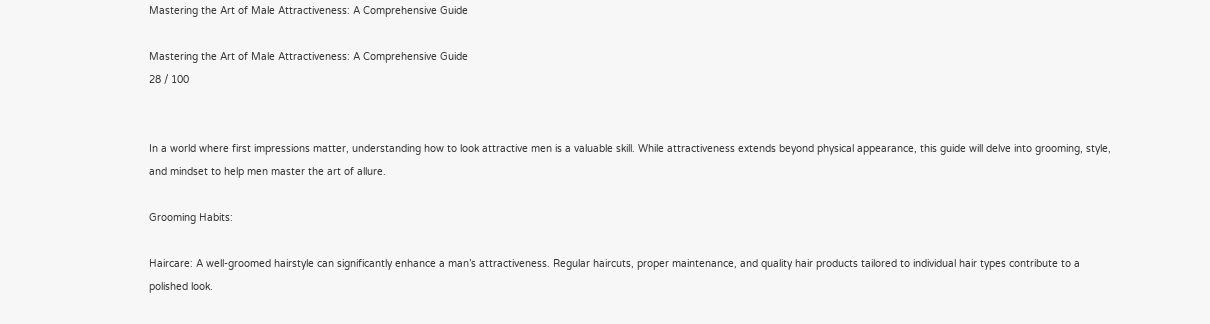Mastering the Art of Male Attractiveness: A Comprehensive Guide

Mastering the Art of Male Attractiveness: A Comprehensive Guide
28 / 100


In a world where first impressions matter, understanding how to look attractive men is a valuable skill. While attractiveness extends beyond physical appearance, this guide will delve into grooming, style, and mindset to help men master the art of allure.

Grooming Habits:

Haircare: A well-groomed hairstyle can significantly enhance a man’s attractiveness. Regular haircuts, proper maintenance, and quality hair products tailored to individual hair types contribute to a polished look.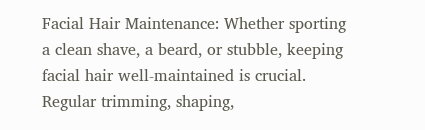Facial Hair Maintenance: Whether sporting a clean shave, a beard, or stubble, keeping facial hair well-maintained is crucial. Regular trimming, shaping,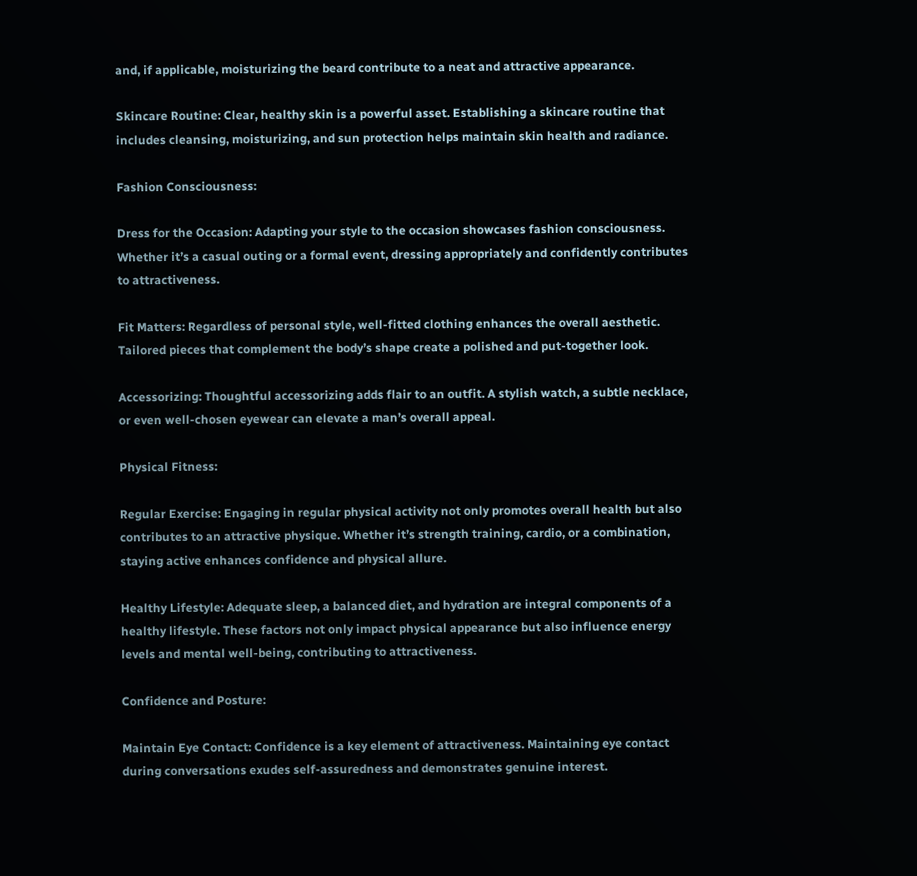and, if applicable, moisturizing the beard contribute to a neat and attractive appearance.

Skincare Routine: Clear, healthy skin is a powerful asset. Establishing a skincare routine that includes cleansing, moisturizing, and sun protection helps maintain skin health and radiance.

Fashion Consciousness:

Dress for the Occasion: Adapting your style to the occasion showcases fashion consciousness. Whether it’s a casual outing or a formal event, dressing appropriately and confidently contributes to attractiveness.

Fit Matters: Regardless of personal style, well-fitted clothing enhances the overall aesthetic. Tailored pieces that complement the body’s shape create a polished and put-together look.

Accessorizing: Thoughtful accessorizing adds flair to an outfit. A stylish watch, a subtle necklace, or even well-chosen eyewear can elevate a man’s overall appeal.

Physical Fitness:

Regular Exercise: Engaging in regular physical activity not only promotes overall health but also contributes to an attractive physique. Whether it’s strength training, cardio, or a combination, staying active enhances confidence and physical allure.

Healthy Lifestyle: Adequate sleep, a balanced diet, and hydration are integral components of a healthy lifestyle. These factors not only impact physical appearance but also influence energy levels and mental well-being, contributing to attractiveness.

Confidence and Posture:

Maintain Eye Contact: Confidence is a key element of attractiveness. Maintaining eye contact during conversations exudes self-assuredness and demonstrates genuine interest.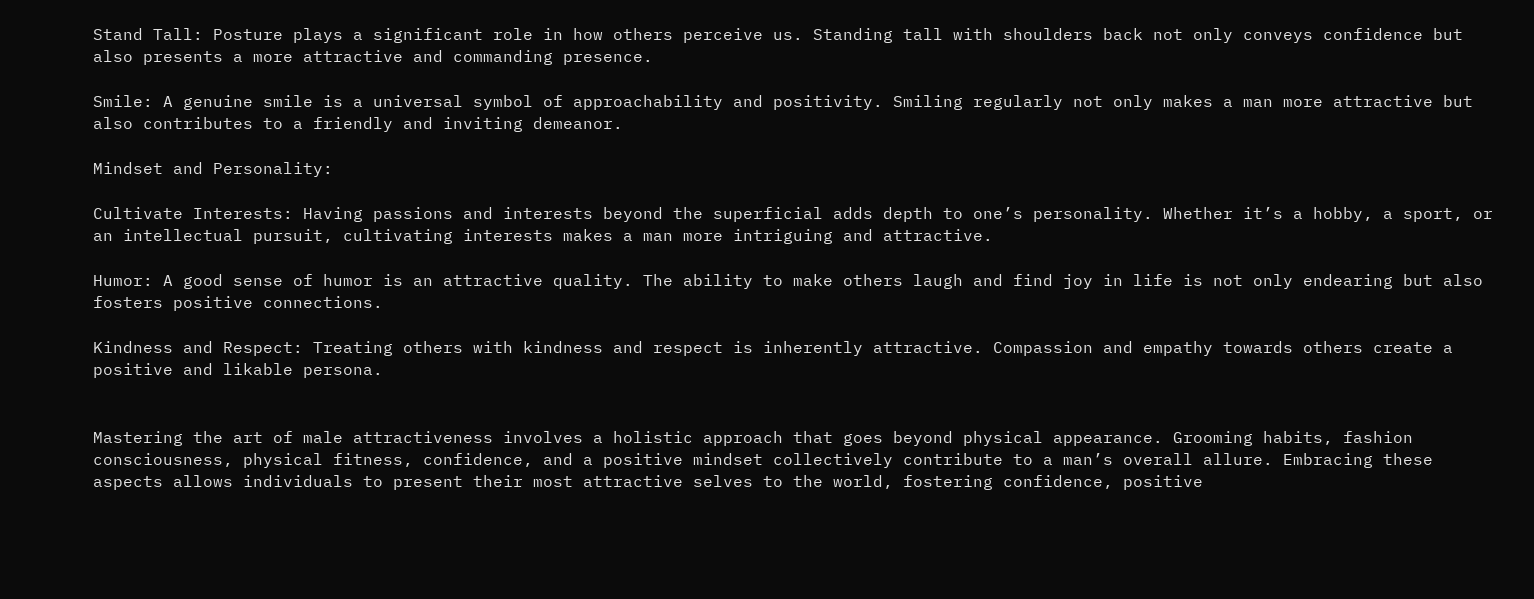Stand Tall: Posture plays a significant role in how others perceive us. Standing tall with shoulders back not only conveys confidence but also presents a more attractive and commanding presence.

Smile: A genuine smile is a universal symbol of approachability and positivity. Smiling regularly not only makes a man more attractive but also contributes to a friendly and inviting demeanor.

Mindset and Personality:

Cultivate Interests: Having passions and interests beyond the superficial adds depth to one’s personality. Whether it’s a hobby, a sport, or an intellectual pursuit, cultivating interests makes a man more intriguing and attractive.

Humor: A good sense of humor is an attractive quality. The ability to make others laugh and find joy in life is not only endearing but also fosters positive connections.

Kindness and Respect: Treating others with kindness and respect is inherently attractive. Compassion and empathy towards others create a positive and likable persona.


Mastering the art of male attractiveness involves a holistic approach that goes beyond physical appearance. Grooming habits, fashion consciousness, physical fitness, confidence, and a positive mindset collectively contribute to a man’s overall allure. Embracing these aspects allows individuals to present their most attractive selves to the world, fostering confidence, positive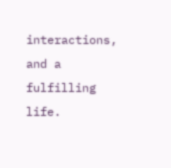interactions, and a fulfilling life.